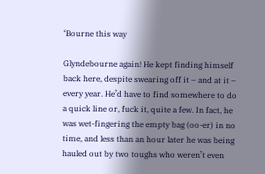‘Bourne this way

Glyndebourne again! He kept finding himself back here, despite swearing off it – and at it – every year. He’d have to find somewhere to do a quick line or, fuck it, quite a few. In fact, he was wet-fingering the empty bag (oo-er) in no time, and less than an hour later he was being hauled out by two toughs who weren’t even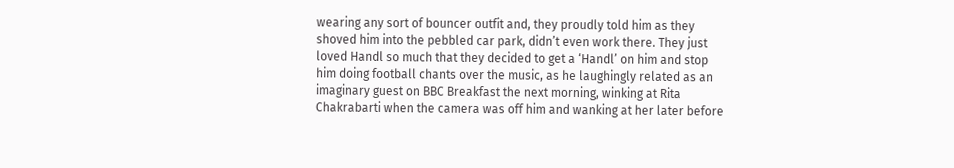wearing any sort of bouncer outfit and, they proudly told him as they shoved him into the pebbled car park, didn’t even work there. They just loved Handl so much that they decided to get a ‘Handl’ on him and stop him doing football chants over the music, as he laughingly related as an imaginary guest on BBC Breakfast the next morning, winking at Rita Chakrabarti when the camera was off him and wanking at her later before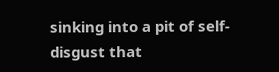sinking into a pit of self-disgust that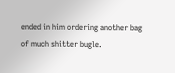ended in him ordering another bag of much shitter bugle.